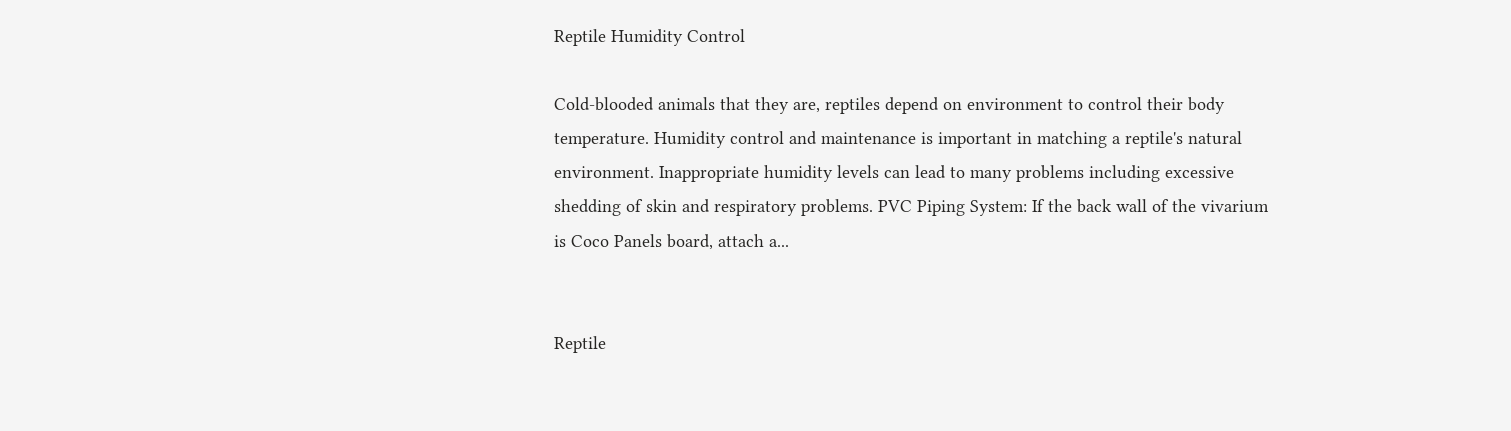Reptile Humidity Control

Cold-blooded animals that they are, reptiles depend on environment to control their body temperature. Humidity control and maintenance is important in matching a reptile's natural environment. Inappropriate humidity levels can lead to many problems including excessive shedding of skin and respiratory problems. PVC Piping System: If the back wall of the vivarium is Coco Panels board, attach a...


Reptile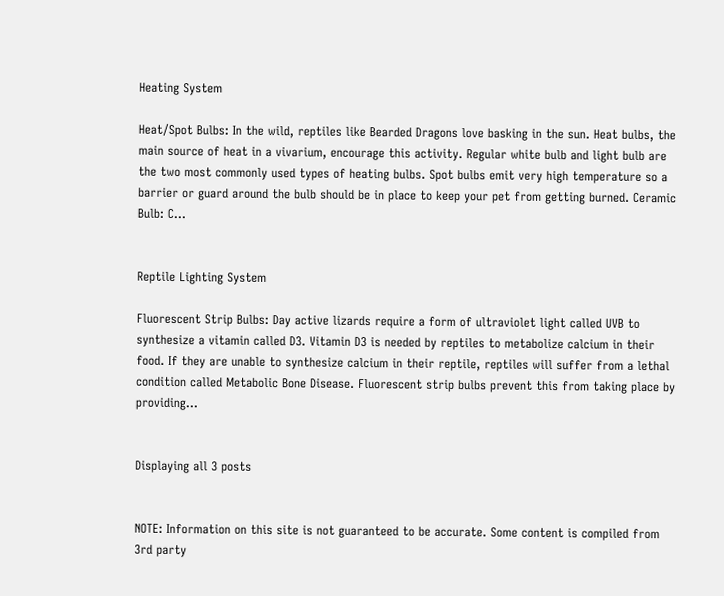Heating System

Heat/Spot Bulbs: In the wild, reptiles like Bearded Dragons love basking in the sun. Heat bulbs, the main source of heat in a vivarium, encourage this activity. Regular white bulb and light bulb are the two most commonly used types of heating bulbs. Spot bulbs emit very high temperature so a barrier or guard around the bulb should be in place to keep your pet from getting burned. Ceramic Bulb: C...


Reptile Lighting System

Fluorescent Strip Bulbs: Day active lizards require a form of ultraviolet light called UVB to synthesize a vitamin called D3. Vitamin D3 is needed by reptiles to metabolize calcium in their food. If they are unable to synthesize calcium in their reptile, reptiles will suffer from a lethal condition called Metabolic Bone Disease. Fluorescent strip bulbs prevent this from taking place by providing...


Displaying all 3 posts


NOTE: Information on this site is not guaranteed to be accurate. Some content is compiled from 3rd party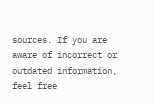sources. If you are aware of incorrect or outdated information, feel free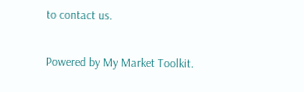to contact us.

Powered by My Market Toolkit.